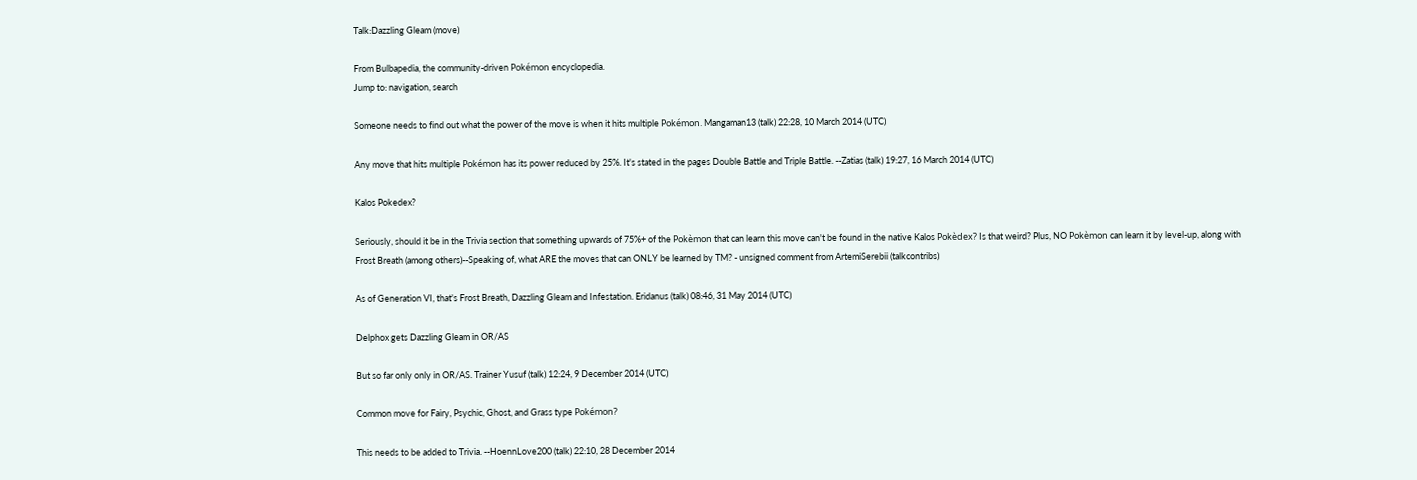Talk:Dazzling Gleam (move)

From Bulbapedia, the community-driven Pokémon encyclopedia.
Jump to: navigation, search

Someone needs to find out what the power of the move is when it hits multiple Pokémon. Mangaman13 (talk) 22:28, 10 March 2014 (UTC)

Any move that hits multiple Pokémon has its power reduced by 25%. It's stated in the pages Double Battle and Triple Battle. --Zatias (talk) 19:27, 16 March 2014 (UTC)

Kalos Pokedex?

Seriously, should it be in the Trivia section that something upwards of 75%+ of the Pokèmon that can learn this move can't be found in the native Kalos Pokèdex? Is that weird? Plus, NO Pokèmon can learn it by level-up, along with Frost Breath (among others)--Speaking of, what ARE the moves that can ONLY be learned by TM? - unsigned comment from ArtemiSerebii (talkcontribs)

As of Generation VI, that's Frost Breath, Dazzling Gleam and Infestation. Eridanus (talk) 08:46, 31 May 2014 (UTC)

Delphox gets Dazzling Gleam in OR/AS

But so far only only in OR/AS. Trainer Yusuf (talk) 12:24, 9 December 2014 (UTC)

Common move for Fairy, Psychic, Ghost, and Grass type Pokémon?

This needs to be added to Trivia. --HoennLove200 (talk) 22:10, 28 December 2014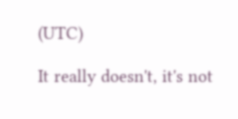(UTC)

It really doesn't, it's not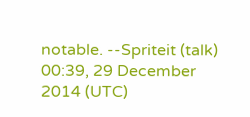notable. --Spriteit (talk) 00:39, 29 December 2014 (UTC)